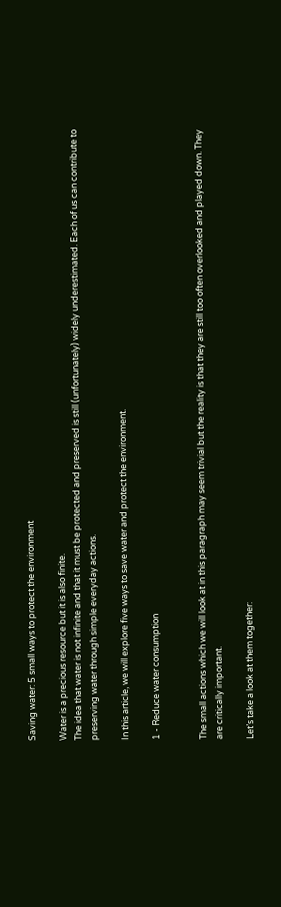Saving water: 5 small ways to protect the environment

Water is a precious resource but it is also finite.
The idea that water is not infinite and that it must be protected and preserved is still (unfortunately) widely underestimated. Each of us can contribute to preserving water through simple everyday actions.

In this article, we will explore five ways to save water and protect the environment.

1 - Reduce water consumption


The small actions which we will look at in this paragraph may seem trivial but the reality is that they are still too often overlooked and played down. They are critically important.

Let’s take a look at them together: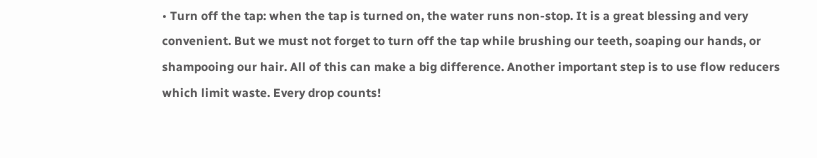• Turn off the tap: when the tap is turned on, the water runs non-stop. It is a great blessing and very convenient. But we must not forget to turn off the tap while brushing our teeth, soaping our hands, or shampooing our hair. All of this can make a big difference. Another important step is to use flow reducers which limit waste. Every drop counts!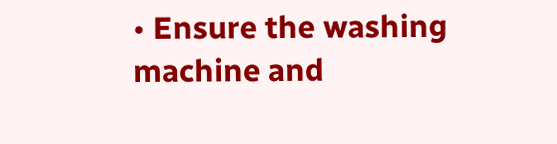• Ensure the washing machine and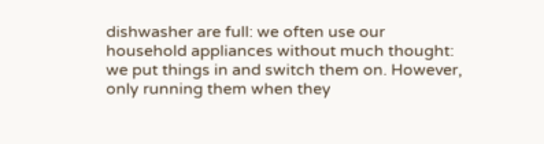dishwasher are full: we often use our household appliances without much thought: we put things in and switch them on. However, only running them when they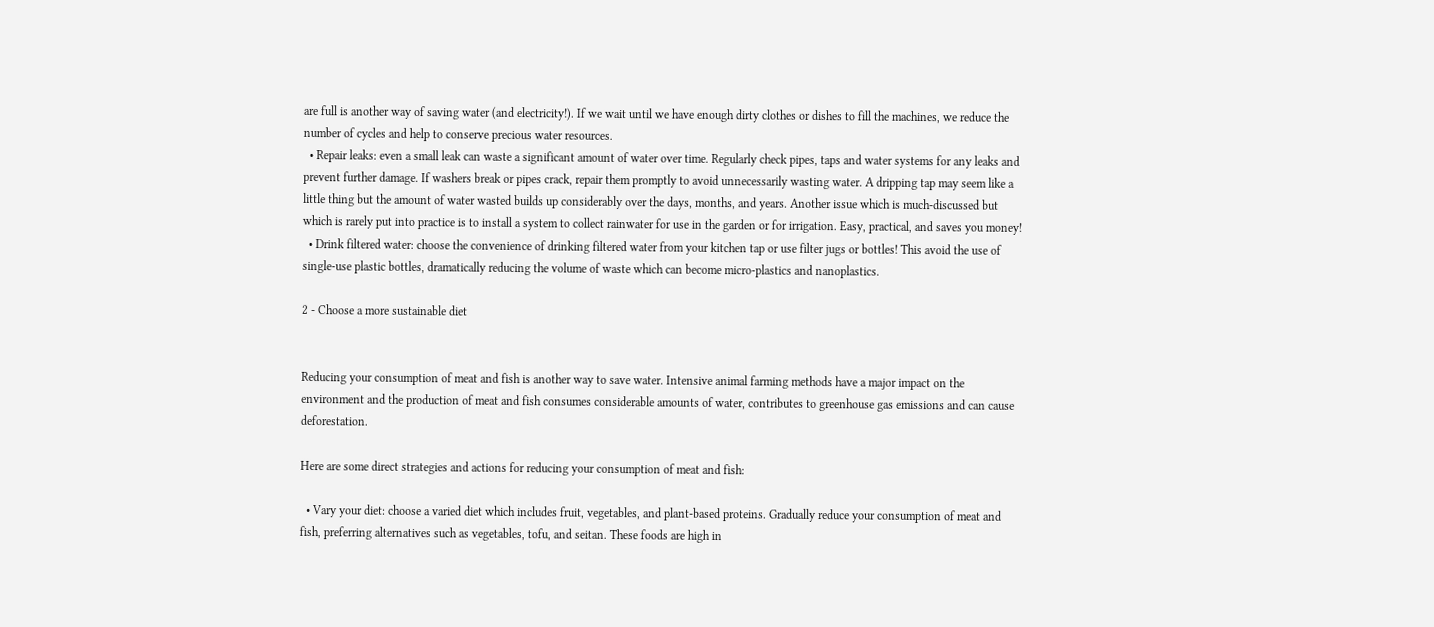are full is another way of saving water (and electricity!). If we wait until we have enough dirty clothes or dishes to fill the machines, we reduce the number of cycles and help to conserve precious water resources.
  • Repair leaks: even a small leak can waste a significant amount of water over time. Regularly check pipes, taps and water systems for any leaks and prevent further damage. If washers break or pipes crack, repair them promptly to avoid unnecessarily wasting water. A dripping tap may seem like a little thing but the amount of water wasted builds up considerably over the days, months, and years. Another issue which is much-discussed but which is rarely put into practice is to install a system to collect rainwater for use in the garden or for irrigation. Easy, practical, and saves you money!
  • Drink filtered water: choose the convenience of drinking filtered water from your kitchen tap or use filter jugs or bottles! This avoid the use of single-use plastic bottles, dramatically reducing the volume of waste which can become micro-plastics and nanoplastics.

2 - Choose a more sustainable diet


Reducing your consumption of meat and fish is another way to save water. Intensive animal farming methods have a major impact on the environment and the production of meat and fish consumes considerable amounts of water, contributes to greenhouse gas emissions and can cause deforestation.

Here are some direct strategies and actions for reducing your consumption of meat and fish:

  • Vary your diet: choose a varied diet which includes fruit, vegetables, and plant-based proteins. Gradually reduce your consumption of meat and fish, preferring alternatives such as vegetables, tofu, and seitan. These foods are high in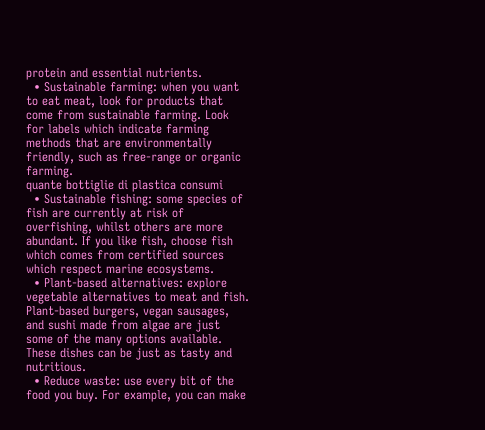protein and essential nutrients.
  • Sustainable farming: when you want to eat meat, look for products that come from sustainable farming. Look for labels which indicate farming methods that are environmentally friendly, such as free-range or organic farming.
quante bottiglie di plastica consumi
  • Sustainable fishing: some species of fish are currently at risk of overfishing, whilst others are more abundant. If you like fish, choose fish which comes from certified sources which respect marine ecosystems.
  • Plant-based alternatives: explore vegetable alternatives to meat and fish. Plant-based burgers, vegan sausages, and sushi made from algae are just some of the many options available. These dishes can be just as tasty and nutritious.
  • Reduce waste: use every bit of the food you buy. For example, you can make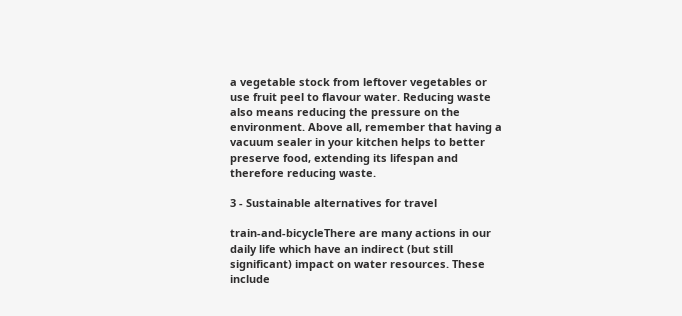a vegetable stock from leftover vegetables or use fruit peel to flavour water. Reducing waste also means reducing the pressure on the environment. Above all, remember that having a vacuum sealer in your kitchen helps to better preserve food, extending its lifespan and therefore reducing waste.

3 - Sustainable alternatives for travel

train-and-bicycleThere are many actions in our daily life which have an indirect (but still significant) impact on water resources. These include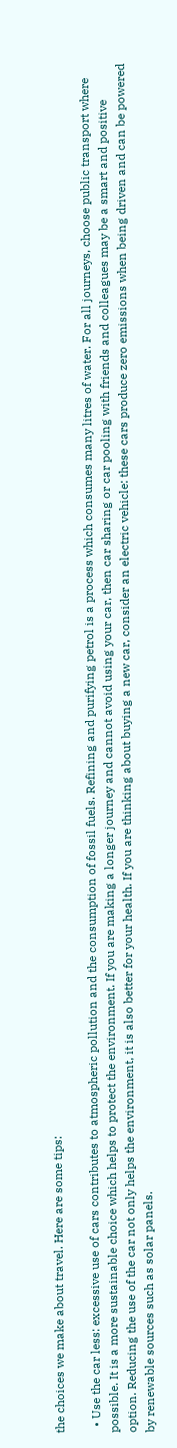the choices we make about travel. Here are some tips:

  • Use the car less: excessive use of cars contributes to atmospheric pollution and the consumption of fossil fuels. Refining and purifying petrol is a process which consumes many litres of water. For all journeys, choose public transport where possible. It is a more sustainable choice which helps to protect the environment. If you are making a longer journey and cannot avoid using your car, then car sharing or car pooling with friends and colleagues may be a smart and positive option. Reducing the use of the car not only helps the environment, it is also better for your health. If you are thinking about buying a new car, consider an electric vehicle: these cars produce zero emissions when being driven and can be powered by renewable sources such as solar panels.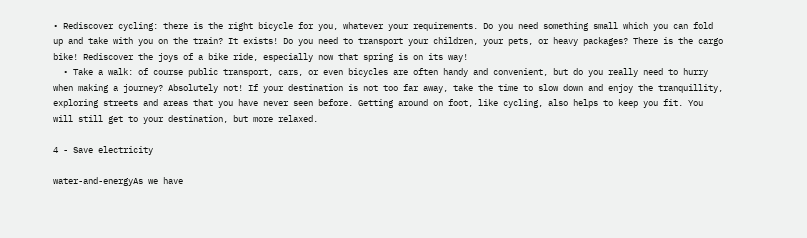• Rediscover cycling: there is the right bicycle for you, whatever your requirements. Do you need something small which you can fold up and take with you on the train? It exists! Do you need to transport your children, your pets, or heavy packages? There is the cargo bike! Rediscover the joys of a bike ride, especially now that spring is on its way!
  • Take a walk: of course public transport, cars, or even bicycles are often handy and convenient, but do you really need to hurry when making a journey? Absolutely not! If your destination is not too far away, take the time to slow down and enjoy the tranquillity, exploring streets and areas that you have never seen before. Getting around on foot, like cycling, also helps to keep you fit. You will still get to your destination, but more relaxed.

4 - Save electricity

water-and-energyAs we have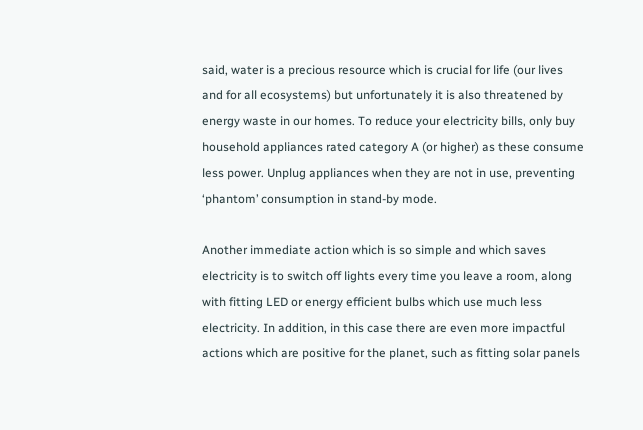said, water is a precious resource which is crucial for life (our lives and for all ecosystems) but unfortunately it is also threatened by energy waste in our homes. To reduce your electricity bills, only buy household appliances rated category A (or higher) as these consume less power. Unplug appliances when they are not in use, preventing ‘phantom’ consumption in stand-by mode.

Another immediate action which is so simple and which saves electricity is to switch off lights every time you leave a room, along with fitting LED or energy efficient bulbs which use much less electricity. In addition, in this case there are even more impactful actions which are positive for the planet, such as fitting solar panels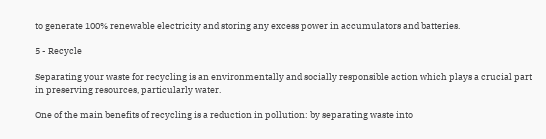to generate 100% renewable electricity and storing any excess power in accumulators and batteries.

5 - Recycle

Separating your waste for recycling is an environmentally and socially responsible action which plays a crucial part in preserving resources, particularly water.

One of the main benefits of recycling is a reduction in pollution: by separating waste into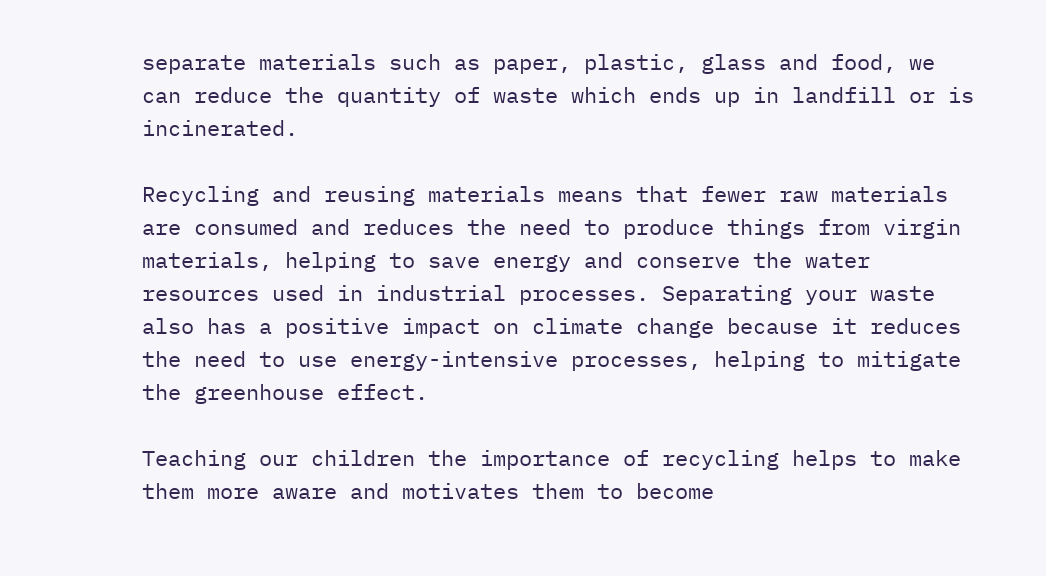separate materials such as paper, plastic, glass and food, we can reduce the quantity of waste which ends up in landfill or is incinerated.

Recycling and reusing materials means that fewer raw materials are consumed and reduces the need to produce things from virgin materials, helping to save energy and conserve the water resources used in industrial processes. Separating your waste also has a positive impact on climate change because it reduces the need to use energy-intensive processes, helping to mitigate the greenhouse effect.

Teaching our children the importance of recycling helps to make them more aware and motivates them to become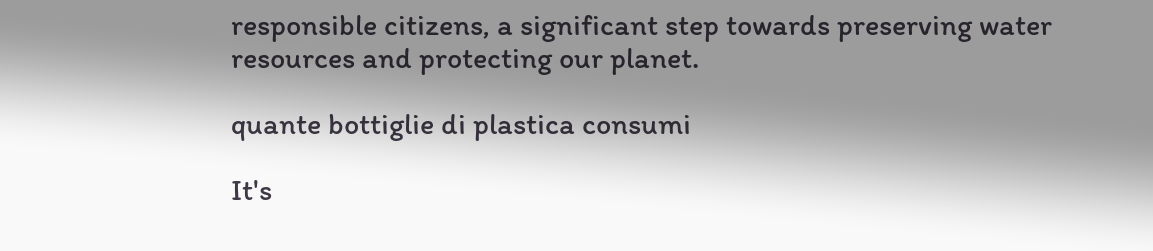responsible citizens, a significant step towards preserving water resources and protecting our planet.

quante bottiglie di plastica consumi

It's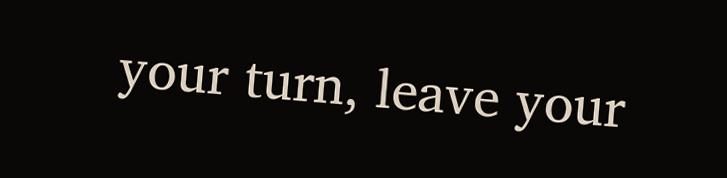your turn, leave your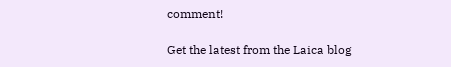comment!

Get the latest from the Laica blog